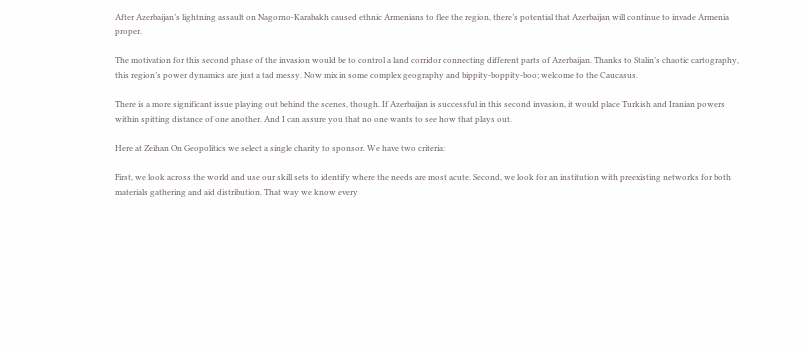After Azerbaijan’s lightning assault on Nagorno-Karabakh caused ethnic Armenians to flee the region, there’s potential that Azerbaijan will continue to invade Armenia proper.

The motivation for this second phase of the invasion would be to control a land corridor connecting different parts of Azerbaijan. Thanks to Stalin’s chaotic cartography, this region’s power dynamics are just a tad messy. Now mix in some complex geography and bippity-boppity-boo; welcome to the Caucasus.

There is a more significant issue playing out behind the scenes, though. If Azerbaijan is successful in this second invasion, it would place Turkish and Iranian powers within spitting distance of one another. And I can assure you that no one wants to see how that plays out.

Here at Zeihan On Geopolitics we select a single charity to sponsor. We have two criteria:

First, we look across the world and use our skill sets to identify where the needs are most acute. Second, we look for an institution with preexisting networks for both materials gathering and aid distribution. That way we know every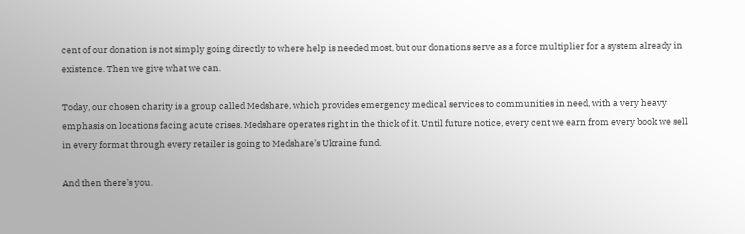cent of our donation is not simply going directly to where help is needed most, but our donations serve as a force multiplier for a system already in existence. Then we give what we can.

Today, our chosen charity is a group called Medshare, which provides emergency medical services to communities in need, with a very heavy emphasis on locations facing acute crises. Medshare operates right in the thick of it. Until future notice, every cent we earn from every book we sell in every format through every retailer is going to Medshare’s Ukraine fund.

And then there’s you.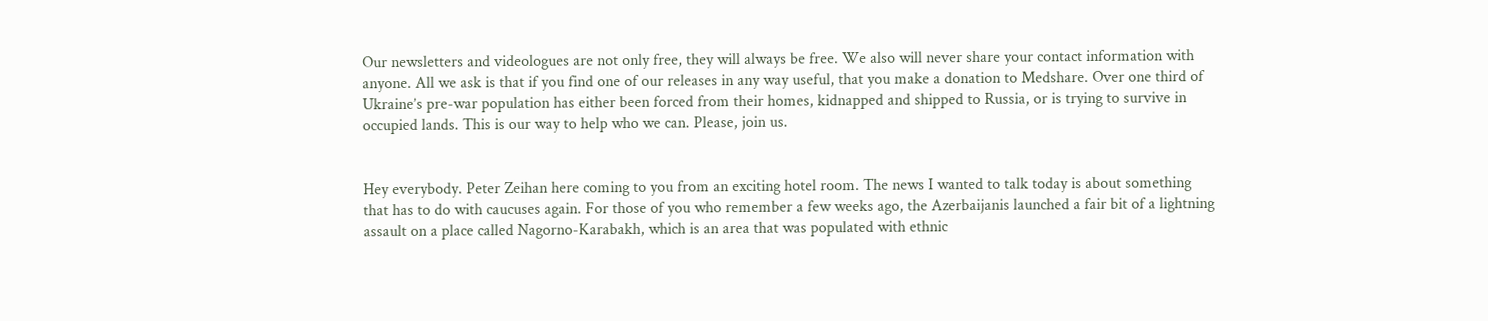Our newsletters and videologues are not only free, they will always be free. We also will never share your contact information with anyone. All we ask is that if you find one of our releases in any way useful, that you make a donation to Medshare. Over one third of Ukraine’s pre-war population has either been forced from their homes, kidnapped and shipped to Russia, or is trying to survive in occupied lands. This is our way to help who we can. Please, join us.


Hey everybody. Peter Zeihan here coming to you from an exciting hotel room. The news I wanted to talk today is about something that has to do with caucuses again. For those of you who remember a few weeks ago, the Azerbaijanis launched a fair bit of a lightning assault on a place called Nagorno-Karabakh, which is an area that was populated with ethnic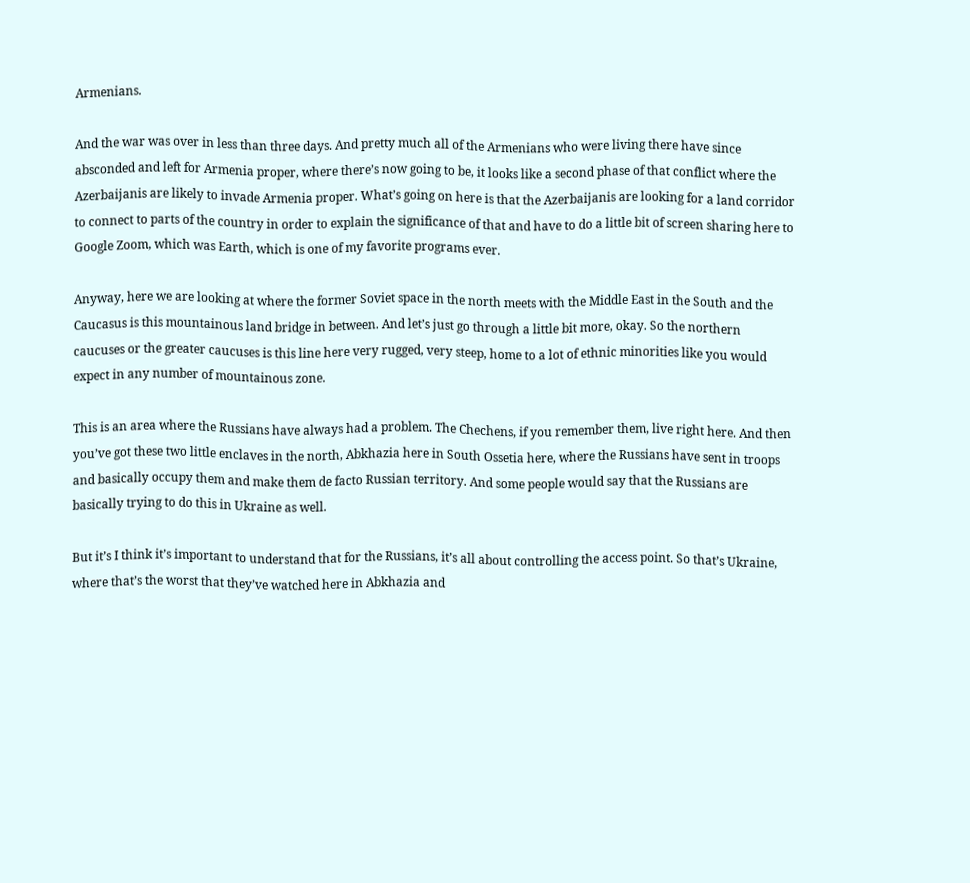Armenians.

And the war was over in less than three days. And pretty much all of the Armenians who were living there have since absconded and left for Armenia proper, where there’s now going to be, it looks like a second phase of that conflict where the Azerbaijanis are likely to invade Armenia proper. What’s going on here is that the Azerbaijanis are looking for a land corridor to connect to parts of the country in order to explain the significance of that and have to do a little bit of screen sharing here to Google Zoom, which was Earth, which is one of my favorite programs ever.

Anyway, here we are looking at where the former Soviet space in the north meets with the Middle East in the South and the Caucasus is this mountainous land bridge in between. And let’s just go through a little bit more, okay. So the northern caucuses or the greater caucuses is this line here very rugged, very steep, home to a lot of ethnic minorities like you would expect in any number of mountainous zone.

This is an area where the Russians have always had a problem. The Chechens, if you remember them, live right here. And then you’ve got these two little enclaves in the north, Abkhazia here in South Ossetia here, where the Russians have sent in troops and basically occupy them and make them de facto Russian territory. And some people would say that the Russians are basically trying to do this in Ukraine as well.

But it’s I think it’s important to understand that for the Russians, it’s all about controlling the access point. So that’s Ukraine, where that’s the worst that they’ve watched here in Abkhazia and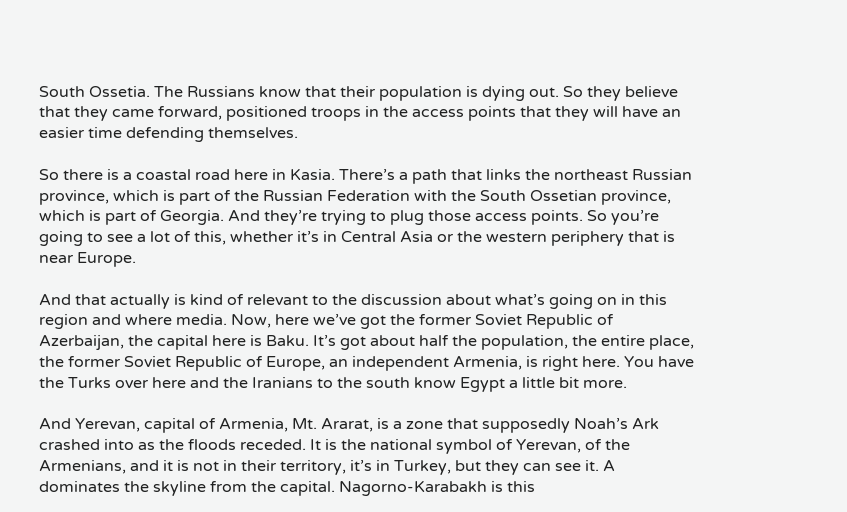South Ossetia. The Russians know that their population is dying out. So they believe that they came forward, positioned troops in the access points that they will have an easier time defending themselves.

So there is a coastal road here in Kasia. There’s a path that links the northeast Russian province, which is part of the Russian Federation with the South Ossetian province, which is part of Georgia. And they’re trying to plug those access points. So you’re going to see a lot of this, whether it’s in Central Asia or the western periphery that is near Europe.

And that actually is kind of relevant to the discussion about what’s going on in this region and where media. Now, here we’ve got the former Soviet Republic of Azerbaijan, the capital here is Baku. It’s got about half the population, the entire place, the former Soviet Republic of Europe, an independent Armenia, is right here. You have the Turks over here and the Iranians to the south know Egypt a little bit more.

And Yerevan, capital of Armenia, Mt. Ararat, is a zone that supposedly Noah’s Ark crashed into as the floods receded. It is the national symbol of Yerevan, of the Armenians, and it is not in their territory, it’s in Turkey, but they can see it. A dominates the skyline from the capital. Nagorno-Karabakh is this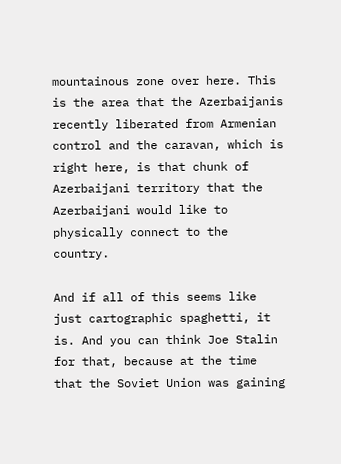mountainous zone over here. This is the area that the Azerbaijanis recently liberated from Armenian control and the caravan, which is right here, is that chunk of Azerbaijani territory that the Azerbaijani would like to physically connect to the country.

And if all of this seems like just cartographic spaghetti, it is. And you can think Joe Stalin for that, because at the time that the Soviet Union was gaining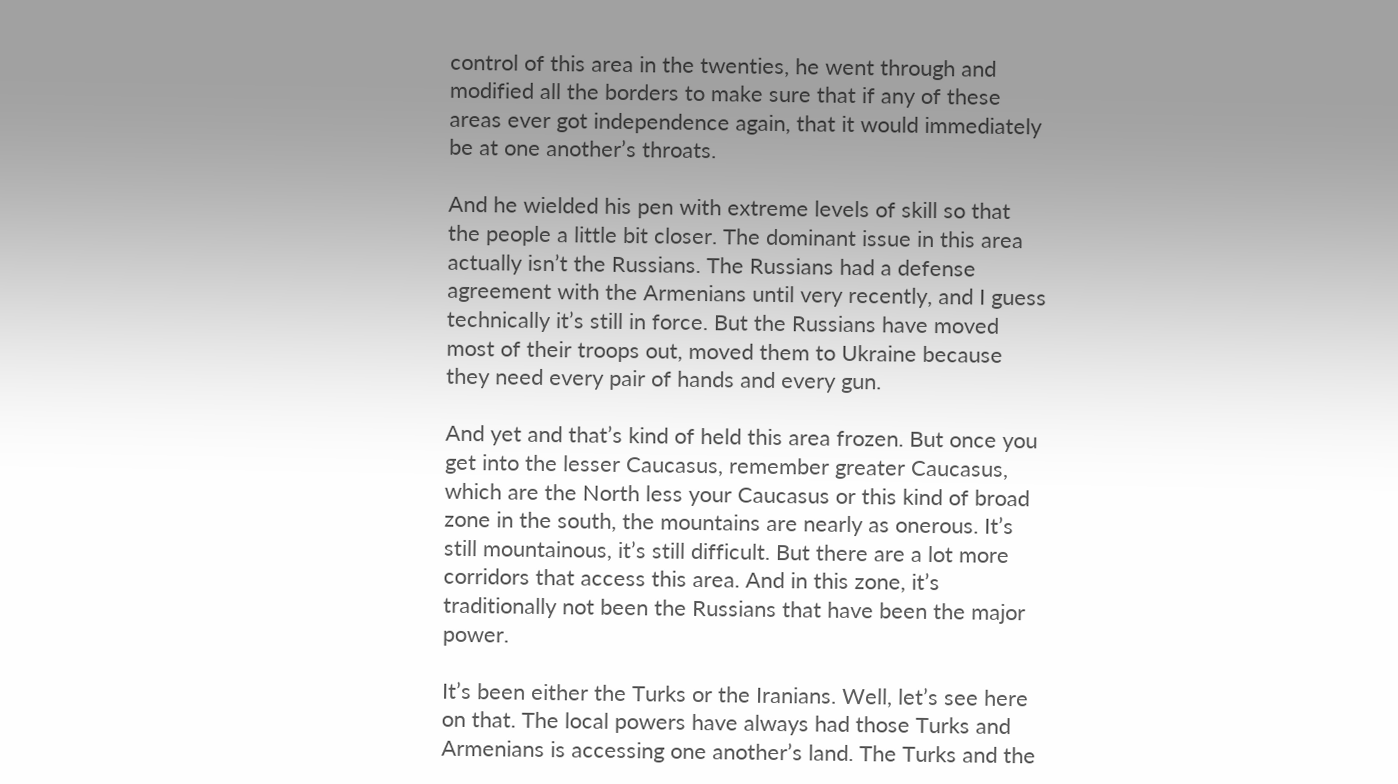control of this area in the twenties, he went through and modified all the borders to make sure that if any of these areas ever got independence again, that it would immediately be at one another’s throats.

And he wielded his pen with extreme levels of skill so that the people a little bit closer. The dominant issue in this area actually isn’t the Russians. The Russians had a defense agreement with the Armenians until very recently, and I guess technically it’s still in force. But the Russians have moved most of their troops out, moved them to Ukraine because they need every pair of hands and every gun.

And yet and that’s kind of held this area frozen. But once you get into the lesser Caucasus, remember greater Caucasus, which are the North less your Caucasus or this kind of broad zone in the south, the mountains are nearly as onerous. It’s still mountainous, it’s still difficult. But there are a lot more corridors that access this area. And in this zone, it’s traditionally not been the Russians that have been the major power.

It’s been either the Turks or the Iranians. Well, let’s see here on that. The local powers have always had those Turks and Armenians is accessing one another’s land. The Turks and the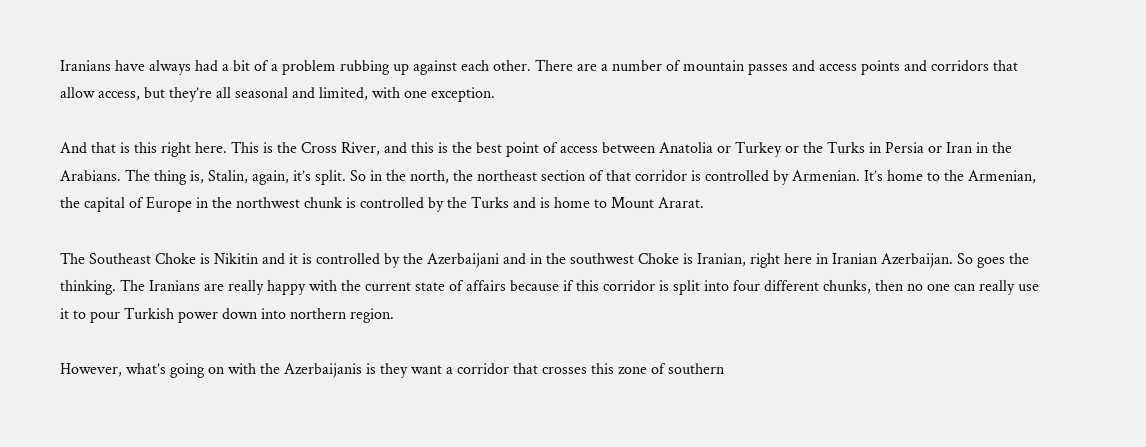Iranians have always had a bit of a problem rubbing up against each other. There are a number of mountain passes and access points and corridors that allow access, but they’re all seasonal and limited, with one exception.

And that is this right here. This is the Cross River, and this is the best point of access between Anatolia or Turkey or the Turks in Persia or Iran in the Arabians. The thing is, Stalin, again, it’s split. So in the north, the northeast section of that corridor is controlled by Armenian. It’s home to the Armenian, the capital of Europe in the northwest chunk is controlled by the Turks and is home to Mount Ararat.

The Southeast Choke is Nikitin and it is controlled by the Azerbaijani and in the southwest Choke is Iranian, right here in Iranian Azerbaijan. So goes the thinking. The Iranians are really happy with the current state of affairs because if this corridor is split into four different chunks, then no one can really use it to pour Turkish power down into northern region.

However, what’s going on with the Azerbaijanis is they want a corridor that crosses this zone of southern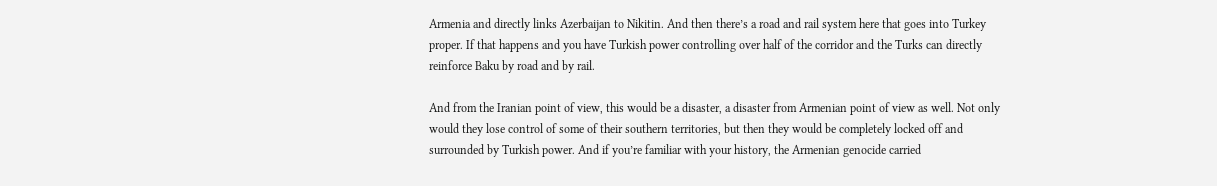Armenia and directly links Azerbaijan to Nikitin. And then there’s a road and rail system here that goes into Turkey proper. If that happens and you have Turkish power controlling over half of the corridor and the Turks can directly reinforce Baku by road and by rail.

And from the Iranian point of view, this would be a disaster, a disaster from Armenian point of view as well. Not only would they lose control of some of their southern territories, but then they would be completely locked off and surrounded by Turkish power. And if you’re familiar with your history, the Armenian genocide carried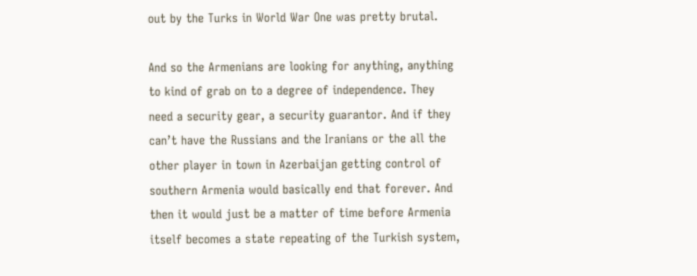out by the Turks in World War One was pretty brutal.

And so the Armenians are looking for anything, anything to kind of grab on to a degree of independence. They need a security gear, a security guarantor. And if they can’t have the Russians and the Iranians or the all the other player in town in Azerbaijan getting control of southern Armenia would basically end that forever. And then it would just be a matter of time before Armenia itself becomes a state repeating of the Turkish system,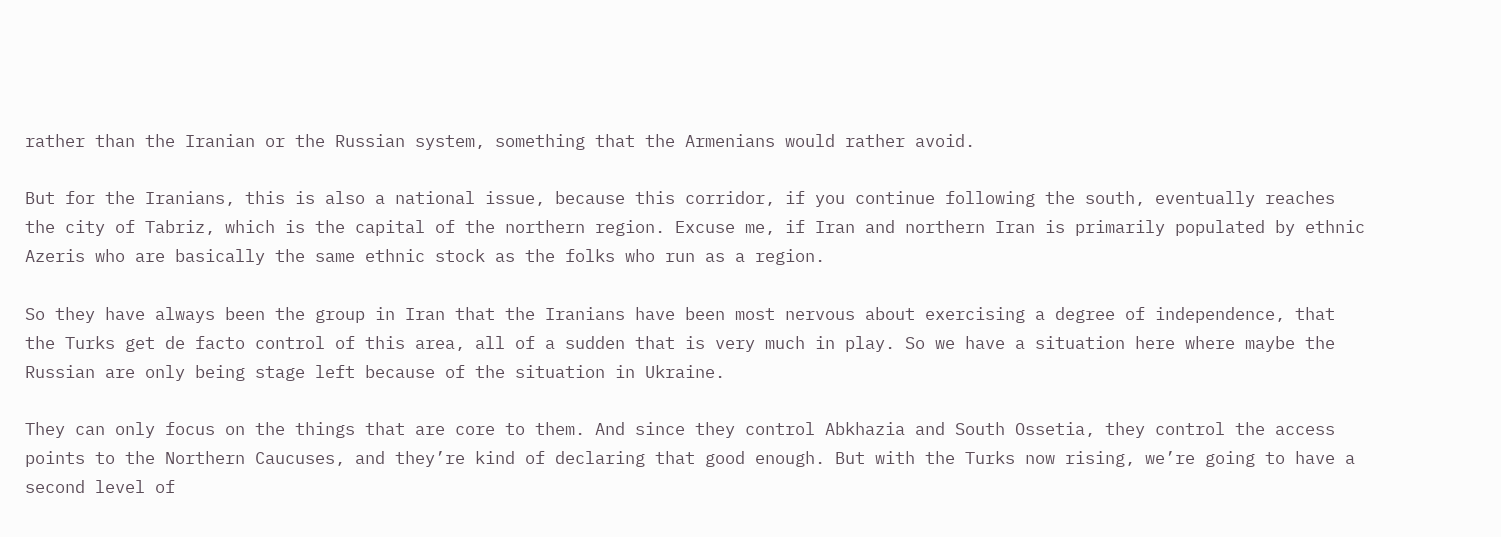rather than the Iranian or the Russian system, something that the Armenians would rather avoid.

But for the Iranians, this is also a national issue, because this corridor, if you continue following the south, eventually reaches the city of Tabriz, which is the capital of the northern region. Excuse me, if Iran and northern Iran is primarily populated by ethnic Azeris who are basically the same ethnic stock as the folks who run as a region.

So they have always been the group in Iran that the Iranians have been most nervous about exercising a degree of independence, that the Turks get de facto control of this area, all of a sudden that is very much in play. So we have a situation here where maybe the Russian are only being stage left because of the situation in Ukraine.

They can only focus on the things that are core to them. And since they control Abkhazia and South Ossetia, they control the access points to the Northern Caucuses, and they’re kind of declaring that good enough. But with the Turks now rising, we’re going to have a second level of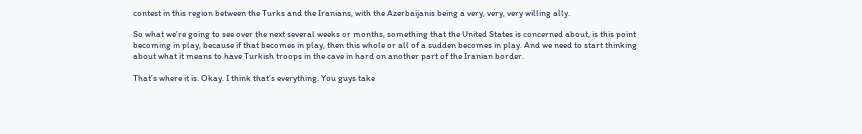contest in this region between the Turks and the Iranians, with the Azerbaijanis being a very, very, very willing ally.

So what we’re going to see over the next several weeks or months, something that the United States is concerned about, is this point becoming in play, because if that becomes in play, then this whole or all of a sudden becomes in play. And we need to start thinking about what it means to have Turkish troops in the cave in hard on another part of the Iranian border.

That’s where it is. Okay. I think that’s everything. You guys take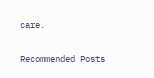care.

Recommended Posts